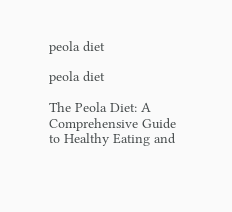peola diet

peola diet

The Peola Diet: A Comprehensive Guide to Healthy Eating and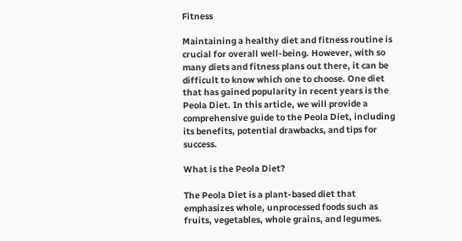Fitness

Maintaining a healthy diet and fitness routine is crucial for overall well-being. However, with so many diets and fitness plans out there, it can be difficult to know which one to choose. One diet that has gained popularity in recent years is the Peola Diet. In this article, we will provide a comprehensive guide to the Peola Diet, including its benefits, potential drawbacks, and tips for success.

What is the Peola Diet?

The Peola Diet is a plant-based diet that emphasizes whole, unprocessed foods such as fruits, vegetables, whole grains, and legumes.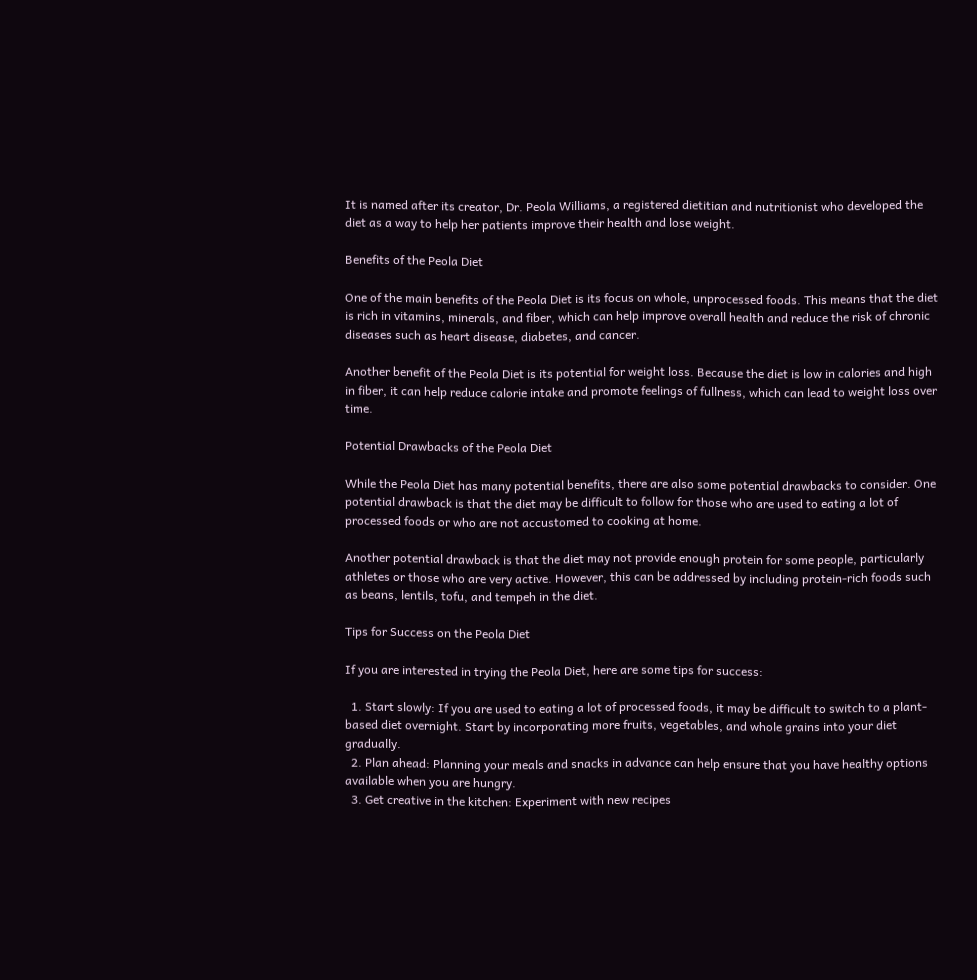It is named after its creator, Dr. Peola Williams, a registered dietitian and nutritionist who developed the diet as a way to help her patients improve their health and lose weight.

Benefits of the Peola Diet

One of the main benefits of the Peola Diet is its focus on whole, unprocessed foods. This means that the diet is rich in vitamins, minerals, and fiber, which can help improve overall health and reduce the risk of chronic diseases such as heart disease, diabetes, and cancer.

Another benefit of the Peola Diet is its potential for weight loss. Because the diet is low in calories and high in fiber, it can help reduce calorie intake and promote feelings of fullness, which can lead to weight loss over time.

Potential Drawbacks of the Peola Diet

While the Peola Diet has many potential benefits, there are also some potential drawbacks to consider. One potential drawback is that the diet may be difficult to follow for those who are used to eating a lot of processed foods or who are not accustomed to cooking at home.

Another potential drawback is that the diet may not provide enough protein for some people, particularly athletes or those who are very active. However, this can be addressed by including protein-rich foods such as beans, lentils, tofu, and tempeh in the diet.

Tips for Success on the Peola Diet

If you are interested in trying the Peola Diet, here are some tips for success:

  1. Start slowly: If you are used to eating a lot of processed foods, it may be difficult to switch to a plant-based diet overnight. Start by incorporating more fruits, vegetables, and whole grains into your diet gradually.
  2. Plan ahead: Planning your meals and snacks in advance can help ensure that you have healthy options available when you are hungry.
  3. Get creative in the kitchen: Experiment with new recipes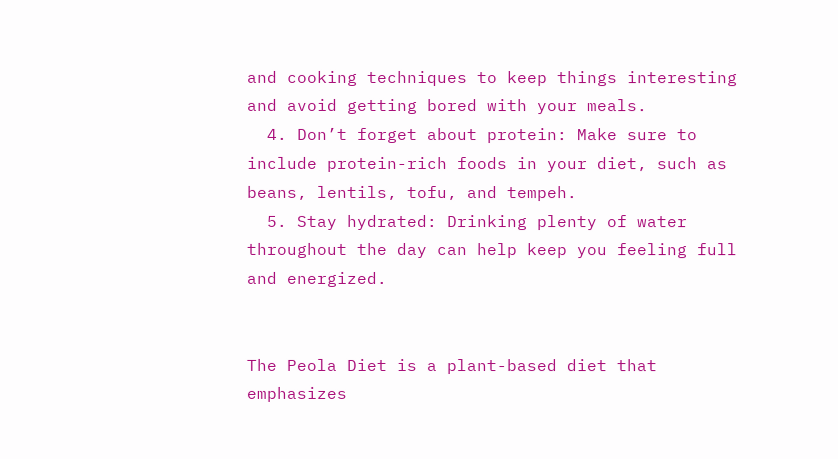and cooking techniques to keep things interesting and avoid getting bored with your meals.
  4. Don’t forget about protein: Make sure to include protein-rich foods in your diet, such as beans, lentils, tofu, and tempeh.
  5. Stay hydrated: Drinking plenty of water throughout the day can help keep you feeling full and energized.


The Peola Diet is a plant-based diet that emphasizes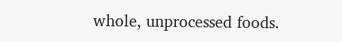whole, unprocessed foods.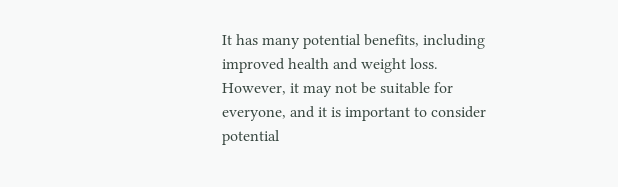It has many potential benefits, including improved health and weight loss. However, it may not be suitable for everyone, and it is important to consider potential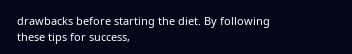drawbacks before starting the diet. By following these tips for success,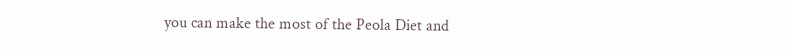you can make the most of the Peola Diet and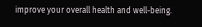improve your overall health and well-being.